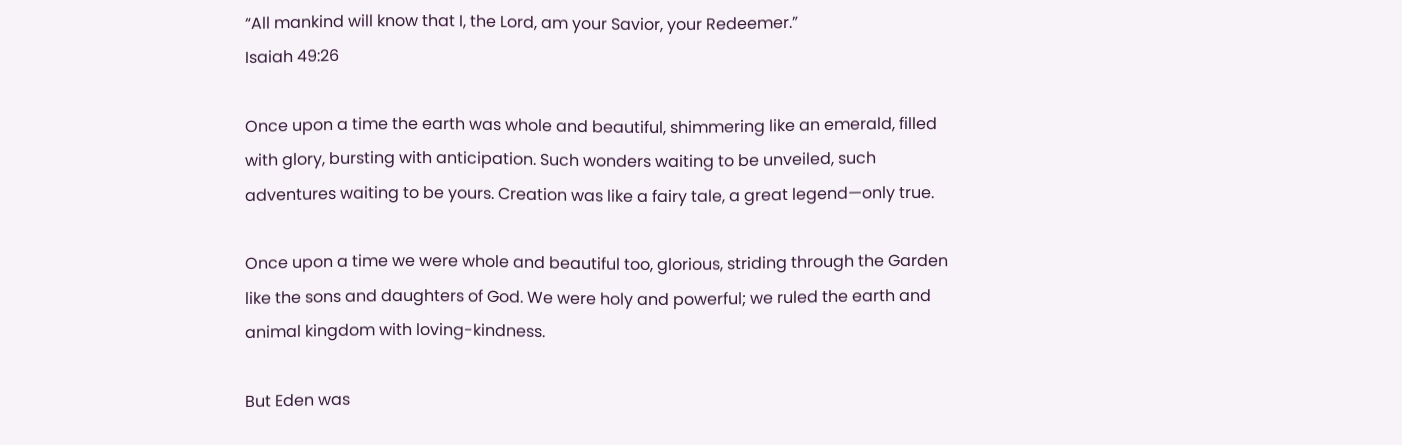“All mankind will know that I, the Lord, am your Savior, your Redeemer.”
Isaiah 49:26

Once upon a time the earth was whole and beautiful, shimmering like an emerald, filled with glory, bursting with anticipation. Such wonders waiting to be unveiled, such adventures waiting to be yours. Creation was like a fairy tale, a great legend—only true.

Once upon a time we were whole and beautiful too, glorious, striding through the Garden like the sons and daughters of God. We were holy and powerful; we ruled the earth and animal kingdom with loving-kindness.

But Eden was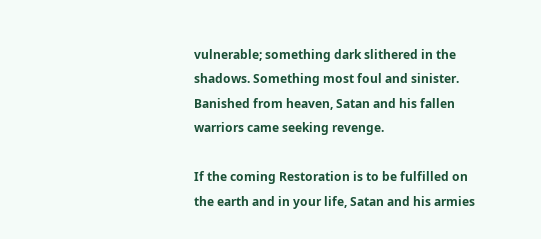vulnerable; something dark slithered in the shadows. Something most foul and sinister. Banished from heaven, Satan and his fallen warriors came seeking revenge.

If the coming Restoration is to be fulfilled on the earth and in your life, Satan and his armies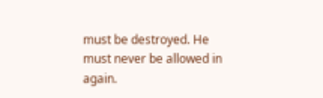must be destroyed. He must never be allowed in again.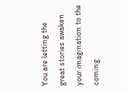You are letting the great stories awaken your imagination to the coming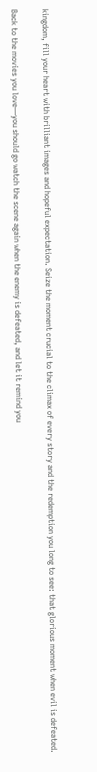kingdom, fill your heart with brilliant images and hopeful expectation. Seize the moment crucial to the climax of every story and the redemption you long to see: that glorious moment when evil is defeated.

Back to the movies you love—you should go watch the scene again when the enemy is defeated, and let it remind you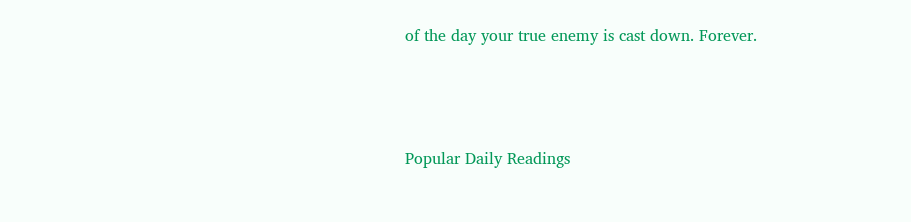of the day your true enemy is cast down. Forever.



Popular Daily Readings